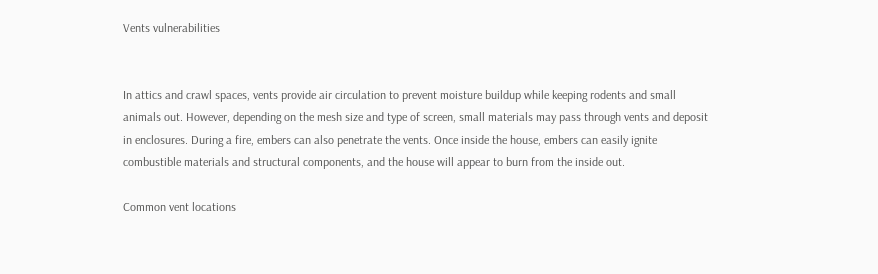Vents vulnerabilities


In attics and crawl spaces, vents provide air circulation to prevent moisture buildup while keeping rodents and small animals out. However, depending on the mesh size and type of screen, small materials may pass through vents and deposit in enclosures. During a fire, embers can also penetrate the vents. Once inside the house, embers can easily ignite combustible materials and structural components, and the house will appear to burn from the inside out.

Common vent locations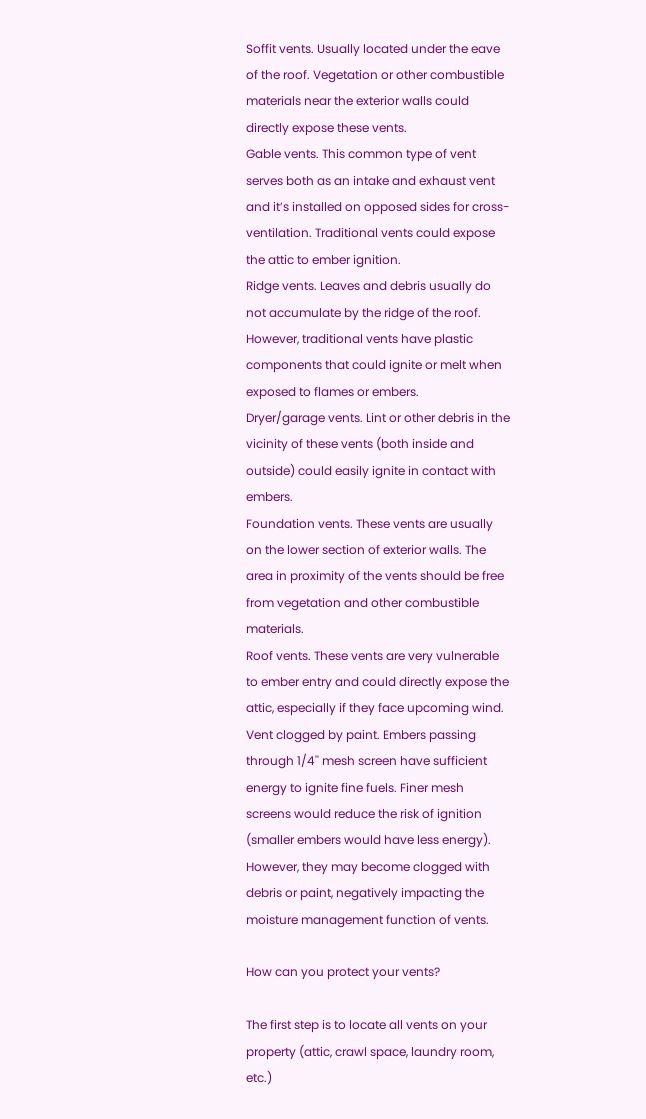Soffit vents. Usually located under the eave of the roof. Vegetation or other combustible materials near the exterior walls could directly expose these vents.
Gable vents. This common type of vent serves both as an intake and exhaust vent and it’s installed on opposed sides for cross-ventilation. Traditional vents could expose the attic to ember ignition.
Ridge vents. Leaves and debris usually do not accumulate by the ridge of the roof. However, traditional vents have plastic components that could ignite or melt when exposed to flames or embers.
Dryer/garage vents. Lint or other debris in the vicinity of these vents (both inside and outside) could easily ignite in contact with embers.
Foundation vents. These vents are usually on the lower section of exterior walls. The area in proximity of the vents should be free from vegetation and other combustible materials.
Roof vents. These vents are very vulnerable to ember entry and could directly expose the attic, especially if they face upcoming wind.
Vent clogged by paint. Embers passing through 1/4'' mesh screen have sufficient energy to ignite fine fuels. Finer mesh screens would reduce the risk of ignition (smaller embers would have less energy). However, they may become clogged with debris or paint, negatively impacting the moisture management function of vents.

How can you protect your vents?

The first step is to locate all vents on your property (attic, crawl space, laundry room, etc.)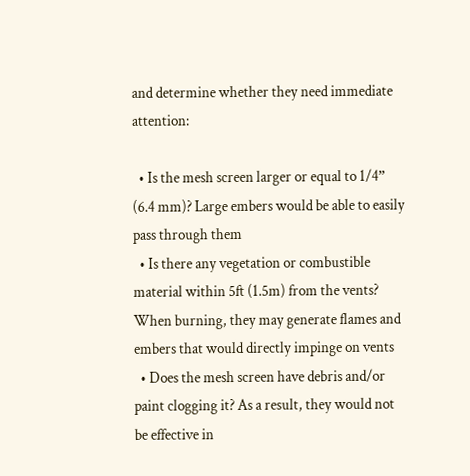and determine whether they need immediate attention:

  • Is the mesh screen larger or equal to 1/4” (6.4 mm)? Large embers would be able to easily pass through them
  • Is there any vegetation or combustible material within 5ft (1.5m) from the vents? When burning, they may generate flames and embers that would directly impinge on vents
  • Does the mesh screen have debris and/or paint clogging it? As a result, they would not be effective in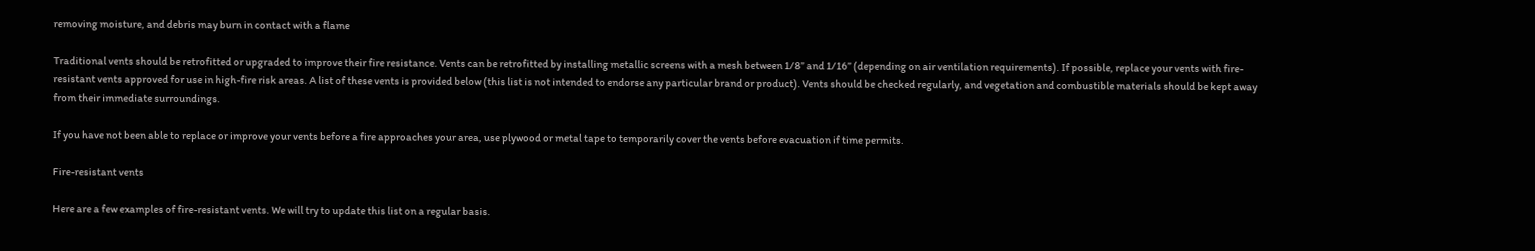removing moisture, and debris may burn in contact with a flame

Traditional vents should be retrofitted or upgraded to improve their fire resistance. Vents can be retrofitted by installing metallic screens with a mesh between 1/8” and 1/16” (depending on air ventilation requirements). If possible, replace your vents with fire-resistant vents approved for use in high-fire risk areas. A list of these vents is provided below (this list is not intended to endorse any particular brand or product). Vents should be checked regularly, and vegetation and combustible materials should be kept away from their immediate surroundings.

If you have not been able to replace or improve your vents before a fire approaches your area, use plywood or metal tape to temporarily cover the vents before evacuation if time permits.

Fire-resistant vents

Here are a few examples of fire-resistant vents. We will try to update this list on a regular basis.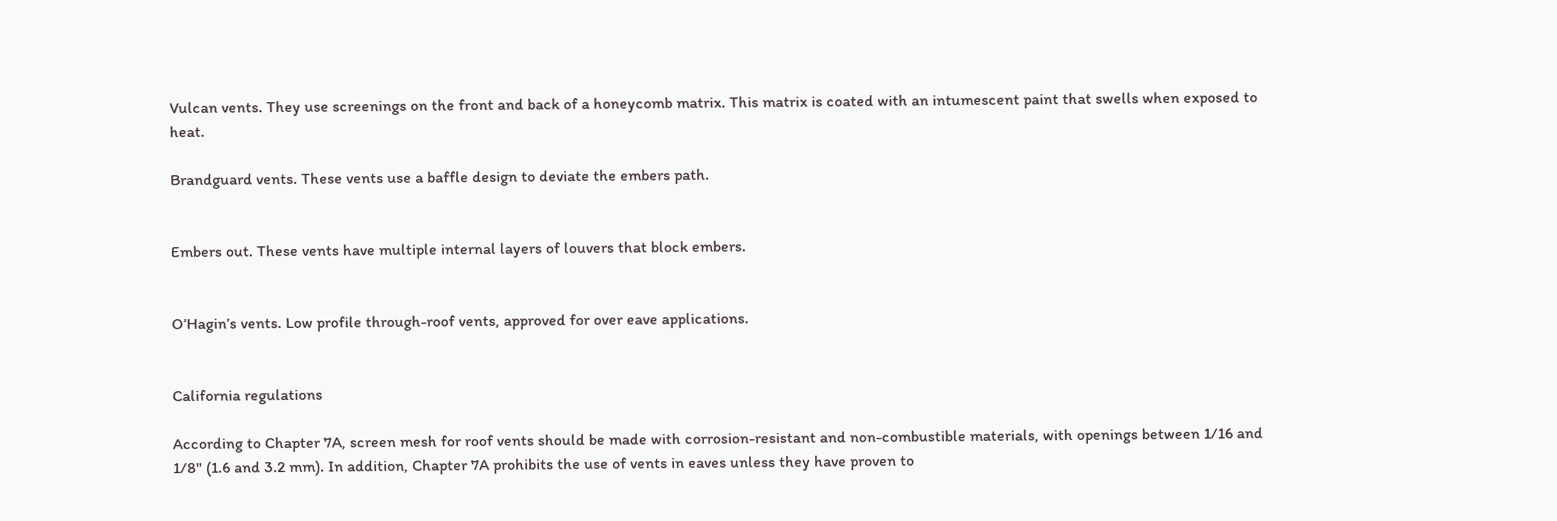Vulcan vents. They use screenings on the front and back of a honeycomb matrix. This matrix is coated with an intumescent paint that swells when exposed to heat.

Brandguard vents. These vents use a baffle design to deviate the embers path.


Embers out. These vents have multiple internal layers of louvers that block embers.


O’Hagin’s vents. Low profile through-roof vents, approved for over eave applications.


California regulations

According to Chapter 7A, screen mesh for roof vents should be made with corrosion-resistant and non-combustible materials, with openings between 1/16 and 1/8" (1.6 and 3.2 mm). In addition, Chapter 7A prohibits the use of vents in eaves unless they have proven to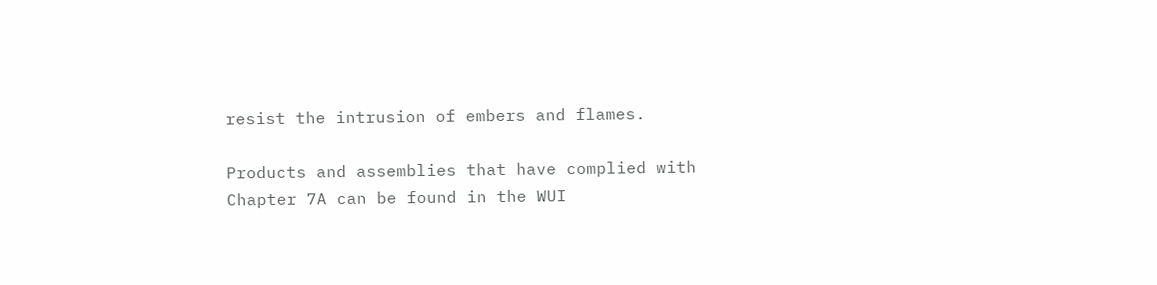resist the intrusion of embers and flames.

Products and assemblies that have complied with Chapter 7A can be found in the WUI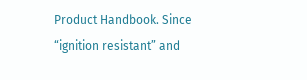Product Handbook. Since “ignition resistant” and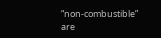“non-combustible” are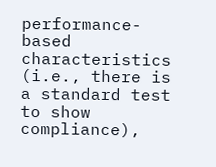performance-based characteristics (i.e., there is a standard test to show compliance),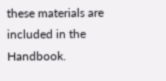these materials are included in the Handbook.